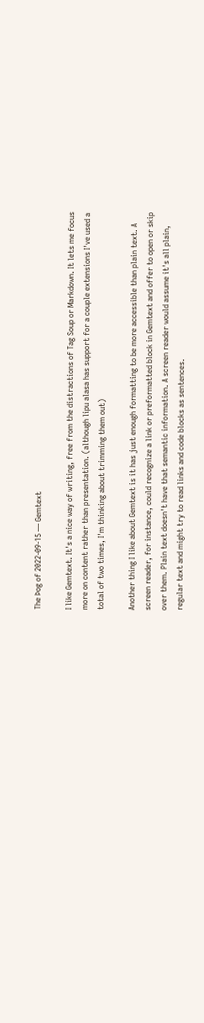The Þog of 2022-09-15 — Gemtext

I like Gemtext. It's a nice way of writing, free from the distractions of Tag Soup or Markdown. It lets me focus more on content rather than presentation. (although lipu alasa has support for a couple extensions I've used a total of two times, I'm thinking about trimming them out)

Another thing I like about Gemtext is it has just enough formatting to be more accessible than plain text. A screen reader, for instance, could recognize a link or preformatted block in Gemtext and offer to open or skip over them. Plain text doesn't have that semantic information. A screen reader would assume it's all plain, regular text and might try to read links and code blocks as sentences.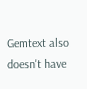Gemtext also doesn't have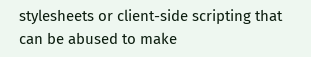stylesheets or client-side scripting that can be abused to make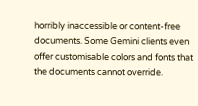horribly inaccessible or content-free documents. Some Gemini clients even offer customisable colors and fonts that the documents cannot override.